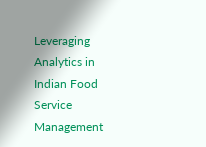Leveraging Analytics in Indian Food Service Management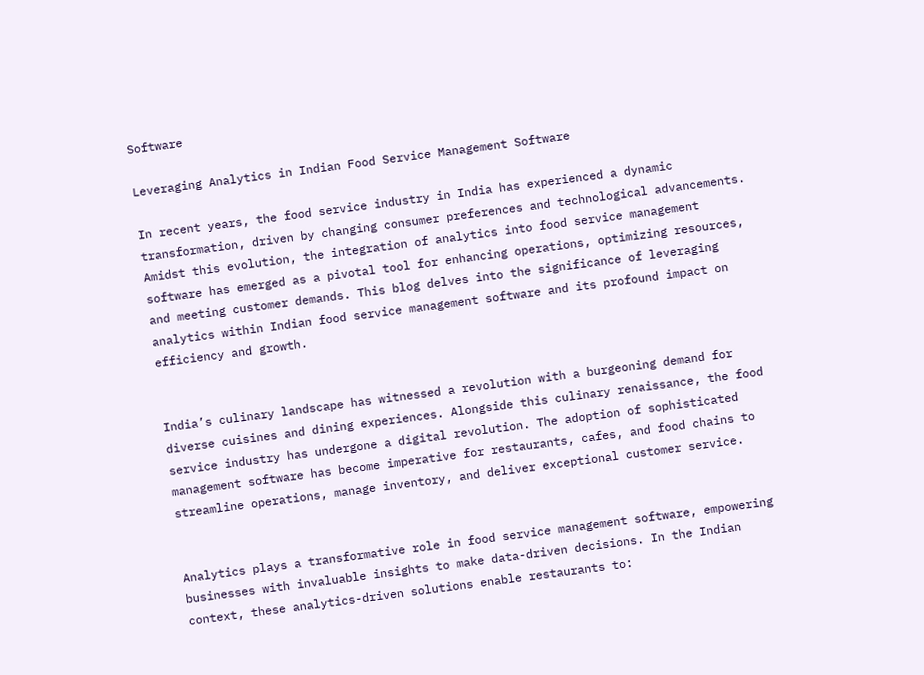Software

Leveraging Analytics in Indian Food Service Management Software

In recent years, the food service industry in India has experienced a dynamic transformation, driven by changing consumer preferences and technological advancements. Amidst this evolution, the integration of analytics into food service management software has emerged as a pivotal tool for enhancing operations, optimizing resources, and meeting customer demands. This blog delves into the significance of leveraging analytics within Indian food service management software and its profound impact on efficiency and growth.


India’s culinary landscape has witnessed a revolution with a burgeoning demand for diverse cuisines and dining experiences. Alongside this culinary renaissance, the food service industry has undergone a digital revolution. The adoption of sophisticated management software has become imperative for restaurants, cafes, and food chains to streamline operations, manage inventory, and deliver exceptional customer service.


Analytics plays a transformative role in food service management software, empowering businesses with invaluable insights to make data-driven decisions. In the Indian context, these analytics-driven solutions enable restaurants to: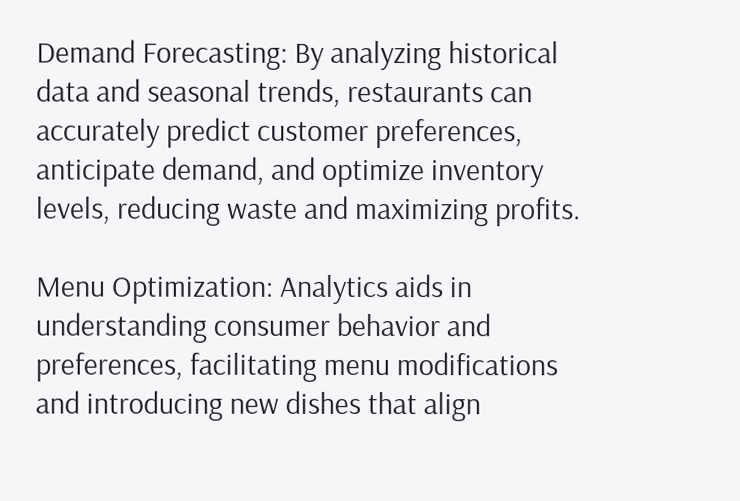Demand Forecasting: By analyzing historical data and seasonal trends, restaurants can accurately predict customer preferences, anticipate demand, and optimize inventory levels, reducing waste and maximizing profits.

Menu Optimization: Analytics aids in understanding consumer behavior and preferences, facilitating menu modifications and introducing new dishes that align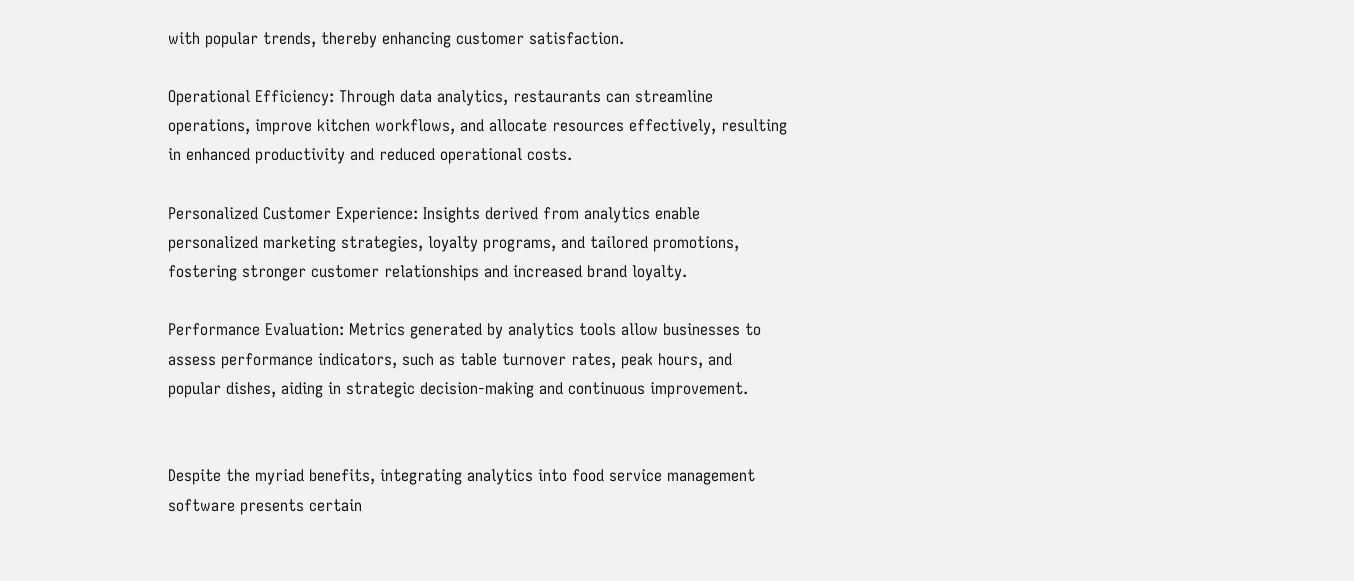with popular trends, thereby enhancing customer satisfaction.

Operational Efficiency: Through data analytics, restaurants can streamline operations, improve kitchen workflows, and allocate resources effectively, resulting in enhanced productivity and reduced operational costs.

Personalized Customer Experience: Insights derived from analytics enable personalized marketing strategies, loyalty programs, and tailored promotions, fostering stronger customer relationships and increased brand loyalty.

Performance Evaluation: Metrics generated by analytics tools allow businesses to assess performance indicators, such as table turnover rates, peak hours, and popular dishes, aiding in strategic decision-making and continuous improvement.


Despite the myriad benefits, integrating analytics into food service management software presents certain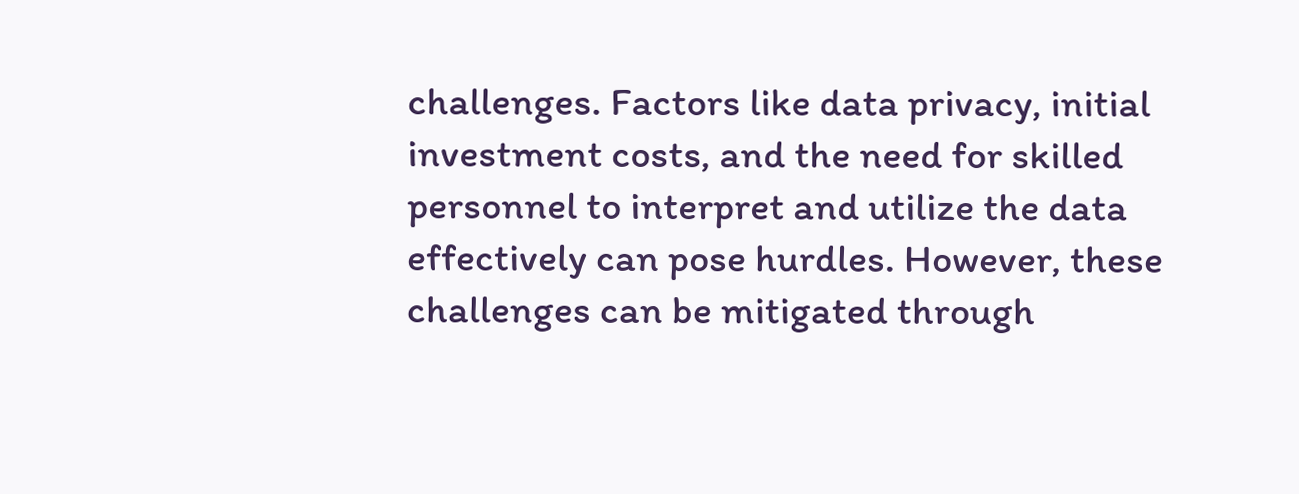challenges. Factors like data privacy, initial investment costs, and the need for skilled personnel to interpret and utilize the data effectively can pose hurdles. However, these challenges can be mitigated through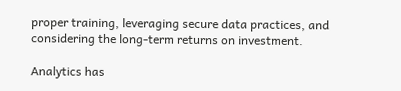proper training, leveraging secure data practices, and considering the long-term returns on investment.

Analytics has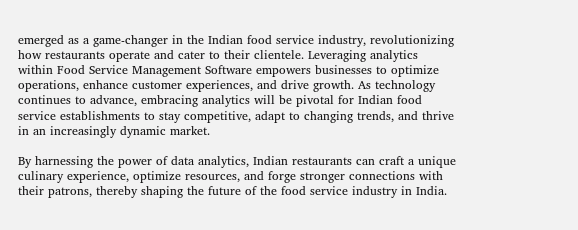emerged as a game-changer in the Indian food service industry, revolutionizing how restaurants operate and cater to their clientele. Leveraging analytics within Food Service Management Software empowers businesses to optimize operations, enhance customer experiences, and drive growth. As technology continues to advance, embracing analytics will be pivotal for Indian food service establishments to stay competitive, adapt to changing trends, and thrive in an increasingly dynamic market.

By harnessing the power of data analytics, Indian restaurants can craft a unique culinary experience, optimize resources, and forge stronger connections with their patrons, thereby shaping the future of the food service industry in India.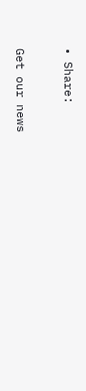• Share:

Get our news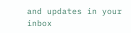and updates in your inbox